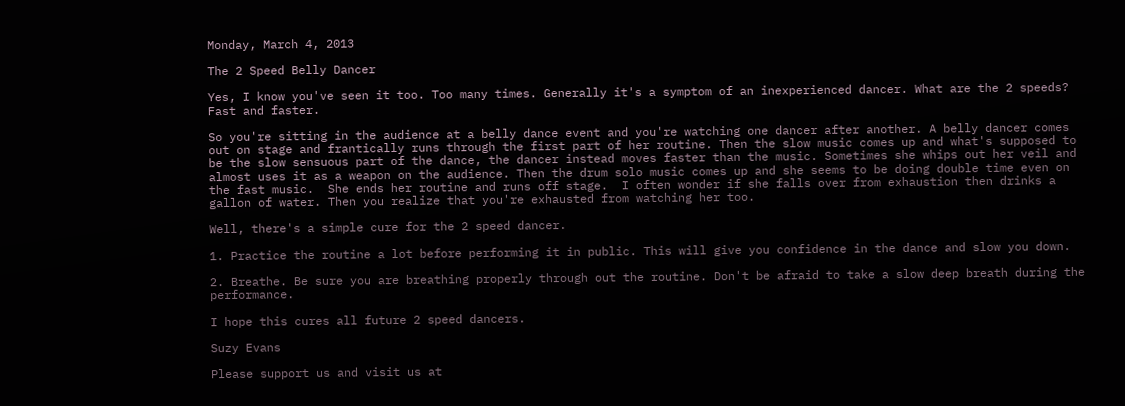Monday, March 4, 2013

The 2 Speed Belly Dancer

Yes, I know you've seen it too. Too many times. Generally it's a symptom of an inexperienced dancer. What are the 2 speeds?  Fast and faster.

So you're sitting in the audience at a belly dance event and you're watching one dancer after another. A belly dancer comes out on stage and frantically runs through the first part of her routine. Then the slow music comes up and what's supposed to be the slow sensuous part of the dance, the dancer instead moves faster than the music. Sometimes she whips out her veil and almost uses it as a weapon on the audience. Then the drum solo music comes up and she seems to be doing double time even on the fast music.  She ends her routine and runs off stage.  I often wonder if she falls over from exhaustion then drinks a gallon of water. Then you realize that you're exhausted from watching her too.

Well, there's a simple cure for the 2 speed dancer.

1. Practice the routine a lot before performing it in public. This will give you confidence in the dance and slow you down.

2. Breathe. Be sure you are breathing properly through out the routine. Don't be afraid to take a slow deep breath during the performance.

I hope this cures all future 2 speed dancers.

Suzy Evans

Please support us and visit us at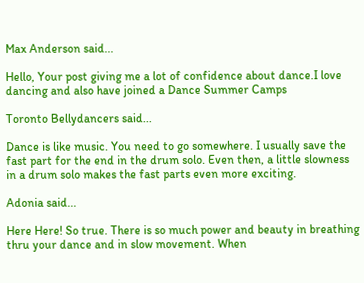Max Anderson said...

Hello, Your post giving me a lot of confidence about dance.I love dancing and also have joined a Dance Summer Camps

Toronto Bellydancers said...

Dance is like music. You need to go somewhere. I usually save the fast part for the end in the drum solo. Even then, a little slowness in a drum solo makes the fast parts even more exciting.

Adonia said...

Here Here! So true. There is so much power and beauty in breathing thru your dance and in slow movement. When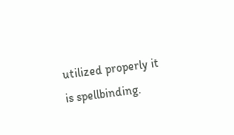utilized properly it is spellbinding.